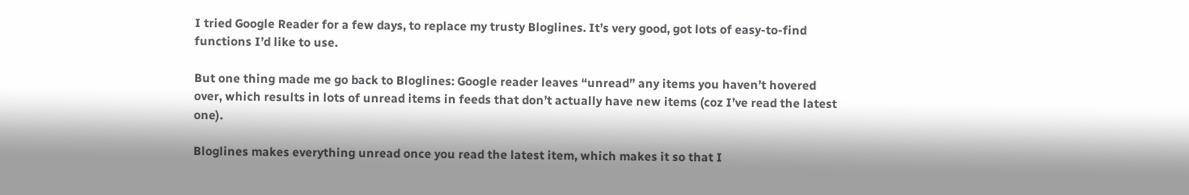I tried Google Reader for a few days, to replace my trusty Bloglines. It’s very good, got lots of easy-to-find functions I’d like to use.

But one thing made me go back to Bloglines: Google reader leaves “unread” any items you haven’t hovered over, which results in lots of unread items in feeds that don’t actually have new items (coz I’ve read the latest one).

Bloglines makes everything unread once you read the latest item, which makes it so that I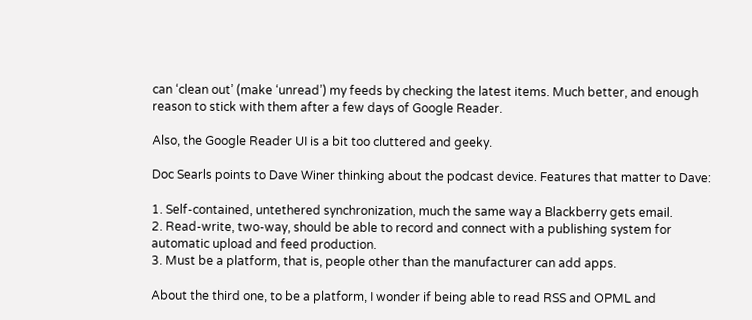can ‘clean out’ (make ‘unread’) my feeds by checking the latest items. Much better, and enough reason to stick with them after a few days of Google Reader.

Also, the Google Reader UI is a bit too cluttered and geeky.

Doc Searls points to Dave Winer thinking about the podcast device. Features that matter to Dave:

1. Self-contained, untethered synchronization, much the same way a Blackberry gets email.
2. Read-write, two-way, should be able to record and connect with a publishing system for automatic upload and feed production.
3. Must be a platform, that is, people other than the manufacturer can add apps.

About the third one, to be a platform, I wonder if being able to read RSS and OPML and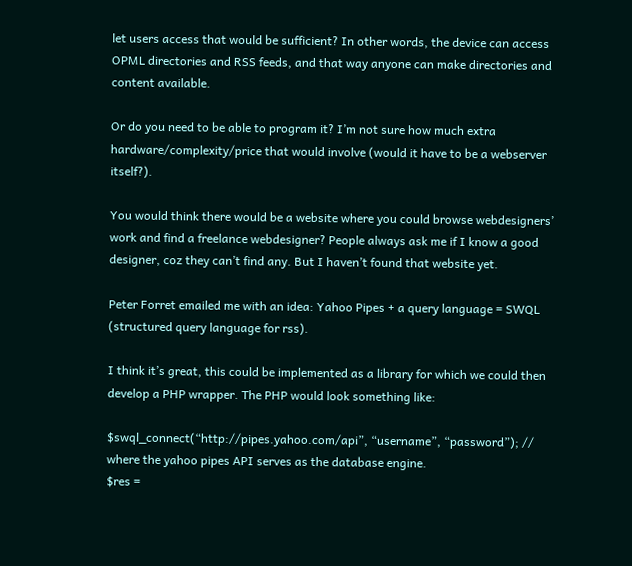let users access that would be sufficient? In other words, the device can access OPML directories and RSS feeds, and that way anyone can make directories and content available.

Or do you need to be able to program it? I’m not sure how much extra hardware/complexity/price that would involve (would it have to be a webserver itself?).

You would think there would be a website where you could browse webdesigners’ work and find a freelance webdesigner? People always ask me if I know a good designer, coz they can’t find any. But I haven’t found that website yet.

Peter Forret emailed me with an idea: Yahoo Pipes + a query language = SWQL (structured query language for rss).

I think it’s great, this could be implemented as a library for which we could then develop a PHP wrapper. The PHP would look something like:

$swql_connect(“http://pipes.yahoo.com/api”, “username”, “password”); // where the yahoo pipes API serves as the database engine.
$res =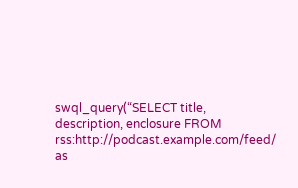swql_query(“SELECT title, description, enclosure FROM rss:http://podcast.example.com/feed/ as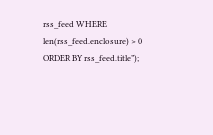rss_feed WHERE len(rss_feed.enclosure) > 0 ORDER BY rss_feed.title”);